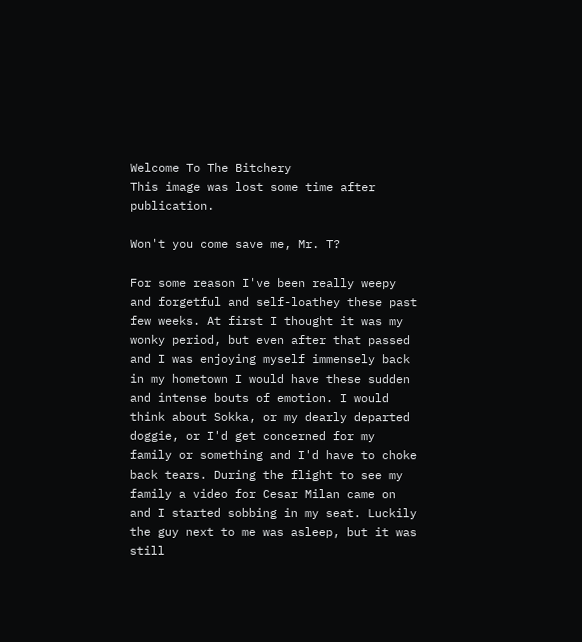Welcome To The Bitchery
This image was lost some time after publication.

Won't you come save me, Mr. T?

For some reason I've been really weepy and forgetful and self-loathey these past few weeks. At first I thought it was my wonky period, but even after that passed and I was enjoying myself immensely back in my hometown I would have these sudden and intense bouts of emotion. I would think about Sokka, or my dearly departed doggie, or I'd get concerned for my family or something and I'd have to choke back tears. During the flight to see my family a video for Cesar Milan came on and I started sobbing in my seat. Luckily the guy next to me was asleep, but it was still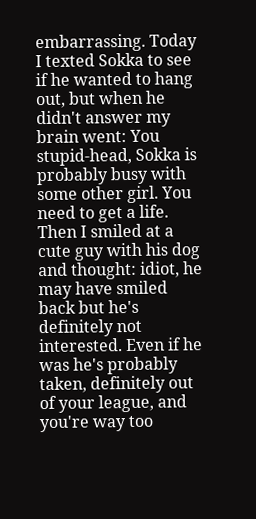embarrassing. Today I texted Sokka to see if he wanted to hang out, but when he didn't answer my brain went: You stupid-head, Sokka is probably busy with some other girl. You need to get a life. Then I smiled at a cute guy with his dog and thought: idiot, he may have smiled back but he's definitely not interested. Even if he was he's probably taken, definitely out of your league, and you're way too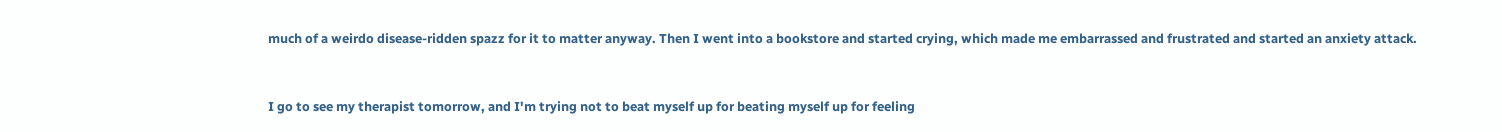much of a weirdo disease-ridden spazz for it to matter anyway. Then I went into a bookstore and started crying, which made me embarrassed and frustrated and started an anxiety attack.


I go to see my therapist tomorrow, and I'm trying not to beat myself up for beating myself up for feeling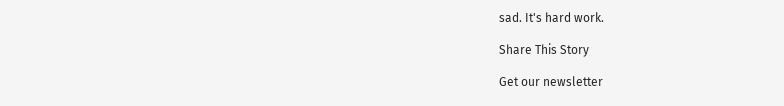sad. It's hard work.

Share This Story

Get our newsletter